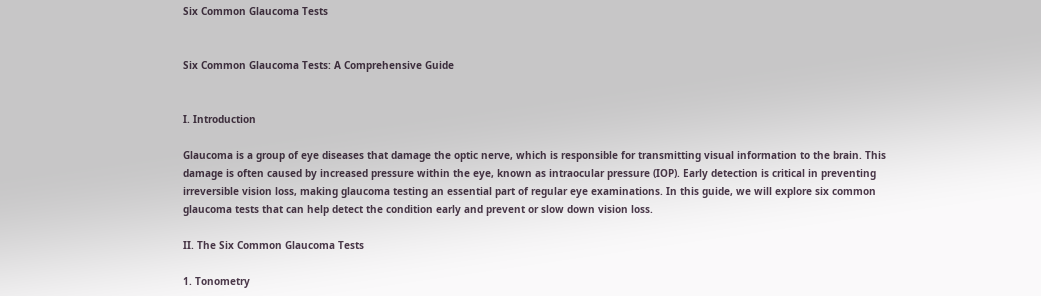Six Common Glaucoma Tests


Six Common Glaucoma Tests: A Comprehensive Guide


I. Introduction

Glaucoma is a group of eye diseases that damage the optic nerve, which is responsible for transmitting visual information to the brain. This damage is often caused by increased pressure within the eye, known as intraocular pressure (IOP). Early detection is critical in preventing irreversible vision loss, making glaucoma testing an essential part of regular eye examinations. In this guide, we will explore six common glaucoma tests that can help detect the condition early and prevent or slow down vision loss.

II. The Six Common Glaucoma Tests

1. Tonometry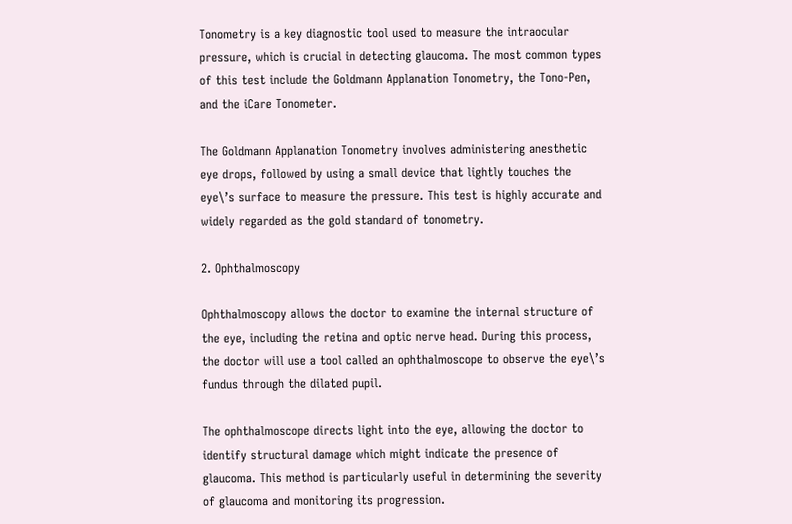Tonometry is a key diagnostic tool used to measure the intraocular pressure, which is crucial in detecting glaucoma. The most common types of this test include the Goldmann Applanation Tonometry, the Tono-Pen, and the iCare Tonometer.

The Goldmann Applanation Tonometry involves administering anesthetic eye drops, followed by using a small device that lightly touches the eye\’s surface to measure the pressure. This test is highly accurate and widely regarded as the gold standard of tonometry.

2. Ophthalmoscopy

Ophthalmoscopy allows the doctor to examine the internal structure of the eye, including the retina and optic nerve head. During this process, the doctor will use a tool called an ophthalmoscope to observe the eye\’s fundus through the dilated pupil.

The ophthalmoscope directs light into the eye, allowing the doctor to identify structural damage which might indicate the presence of glaucoma. This method is particularly useful in determining the severity of glaucoma and monitoring its progression.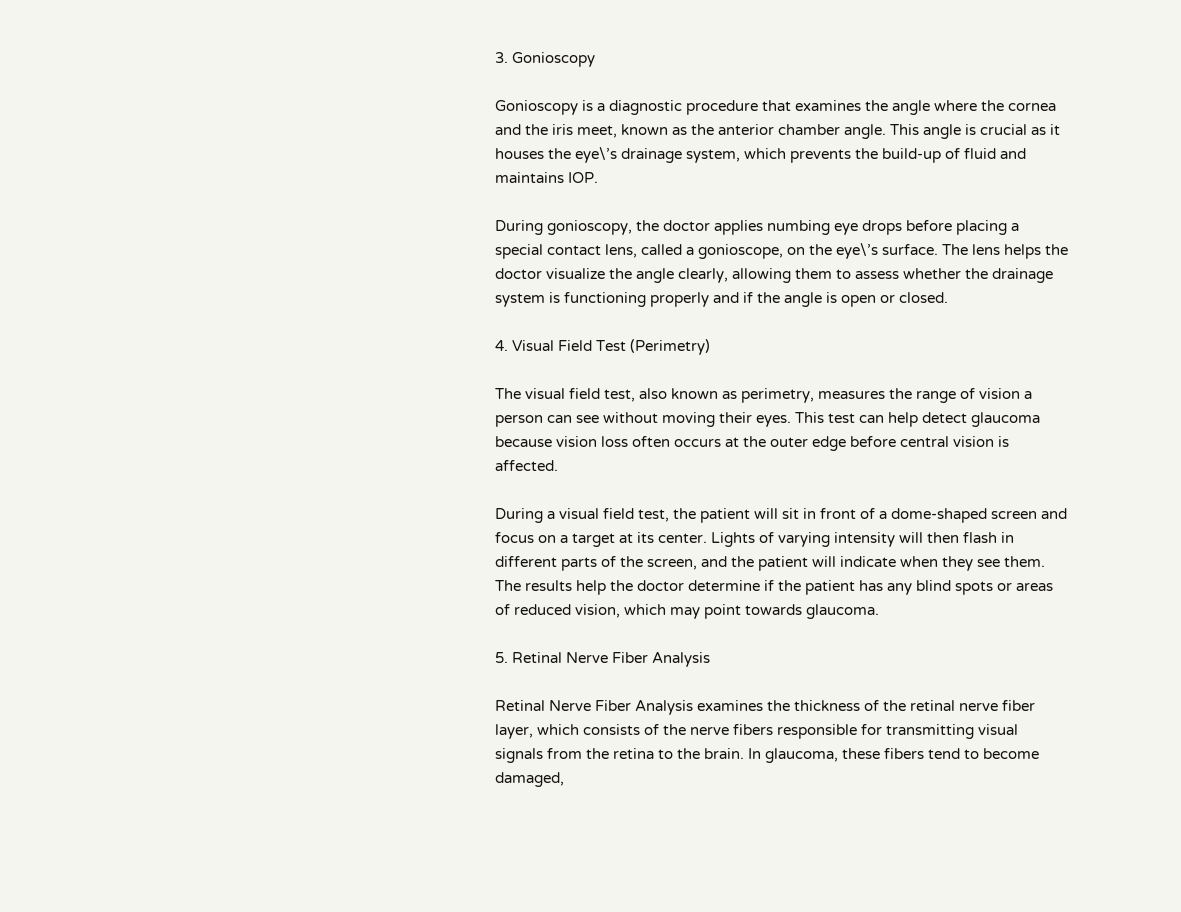3. Gonioscopy

Gonioscopy is a diagnostic procedure that examines the angle where the cornea and the iris meet, known as the anterior chamber angle. This angle is crucial as it houses the eye\’s drainage system, which prevents the build-up of fluid and maintains IOP.

During gonioscopy, the doctor applies numbing eye drops before placing a special contact lens, called a gonioscope, on the eye\’s surface. The lens helps the doctor visualize the angle clearly, allowing them to assess whether the drainage system is functioning properly and if the angle is open or closed.

4. Visual Field Test (Perimetry)

The visual field test, also known as perimetry, measures the range of vision a person can see without moving their eyes. This test can help detect glaucoma because vision loss often occurs at the outer edge before central vision is affected.

During a visual field test, the patient will sit in front of a dome-shaped screen and focus on a target at its center. Lights of varying intensity will then flash in different parts of the screen, and the patient will indicate when they see them. The results help the doctor determine if the patient has any blind spots or areas of reduced vision, which may point towards glaucoma.

5. Retinal Nerve Fiber Analysis

Retinal Nerve Fiber Analysis examines the thickness of the retinal nerve fiber layer, which consists of the nerve fibers responsible for transmitting visual signals from the retina to the brain. In glaucoma, these fibers tend to become damaged,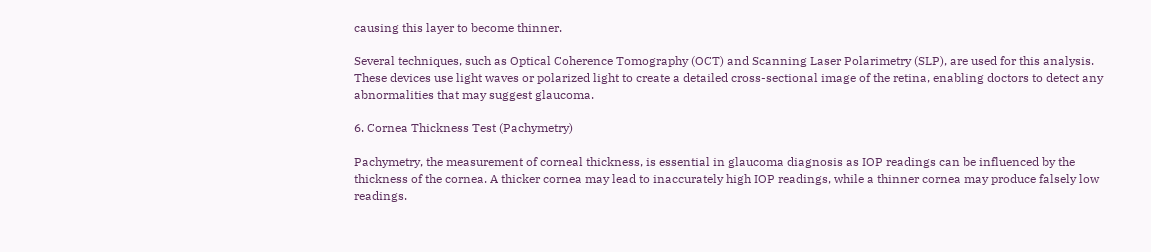causing this layer to become thinner.

Several techniques, such as Optical Coherence Tomography (OCT) and Scanning Laser Polarimetry (SLP), are used for this analysis. These devices use light waves or polarized light to create a detailed cross-sectional image of the retina, enabling doctors to detect any abnormalities that may suggest glaucoma.

6. Cornea Thickness Test (Pachymetry)

Pachymetry, the measurement of corneal thickness, is essential in glaucoma diagnosis as IOP readings can be influenced by the thickness of the cornea. A thicker cornea may lead to inaccurately high IOP readings, while a thinner cornea may produce falsely low readings.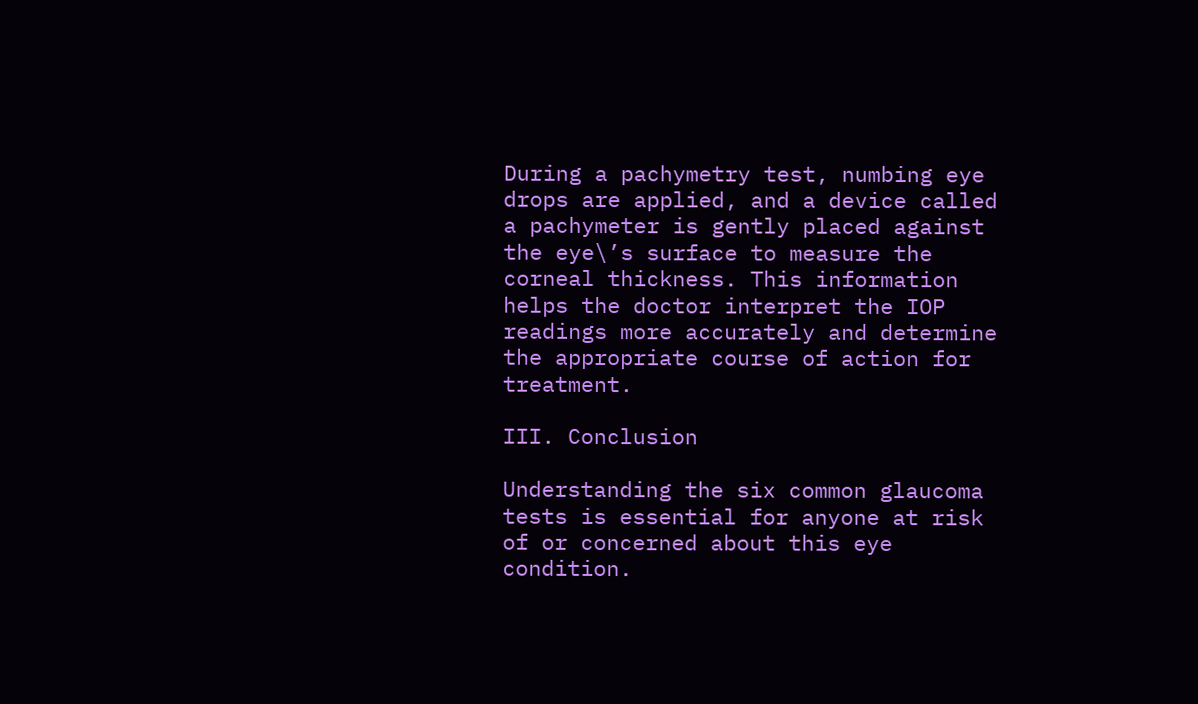During a pachymetry test, numbing eye drops are applied, and a device called a pachymeter is gently placed against the eye\’s surface to measure the corneal thickness. This information helps the doctor interpret the IOP readings more accurately and determine the appropriate course of action for treatment.

III. Conclusion

Understanding the six common glaucoma tests is essential for anyone at risk of or concerned about this eye condition.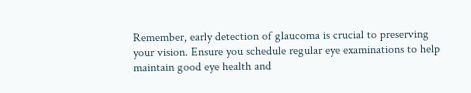Remember, early detection of glaucoma is crucial to preserving your vision. Ensure you schedule regular eye examinations to help maintain good eye health and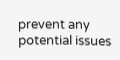prevent any potential issues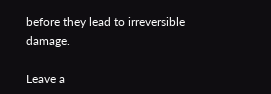before they lead to irreversible damage.

Leave a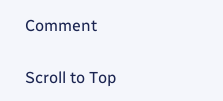Comment

Scroll to Top